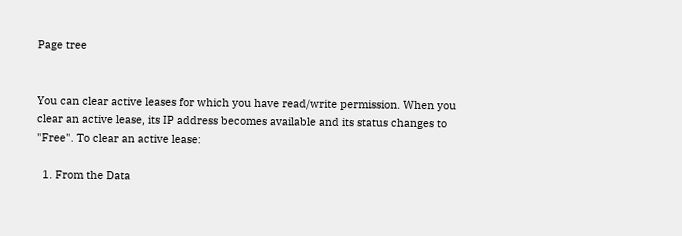Page tree


You can clear active leases for which you have read/write permission. When you clear an active lease, its IP address becomes available and its status changes to "Free". To clear an active lease:

  1. From the Data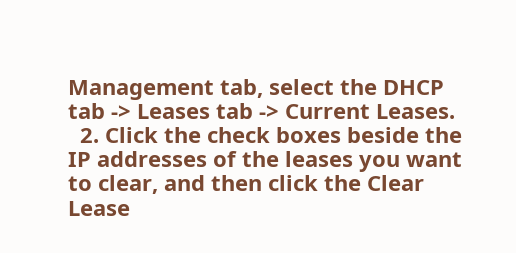Management tab, select the DHCP tab -> Leases tab -> Current Leases.
  2. Click the check boxes beside the IP addresses of the leases you want to clear, and then click the Clear Lease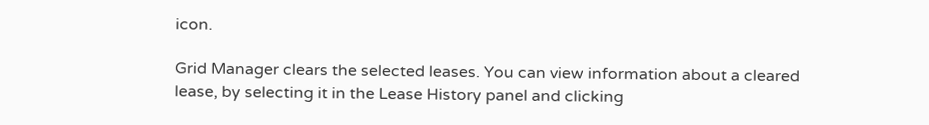icon.

Grid Manager clears the selected leases. You can view information about a cleared lease, by selecting it in the Lease History panel and clicking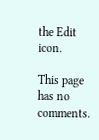the Edit icon.

This page has no comments.